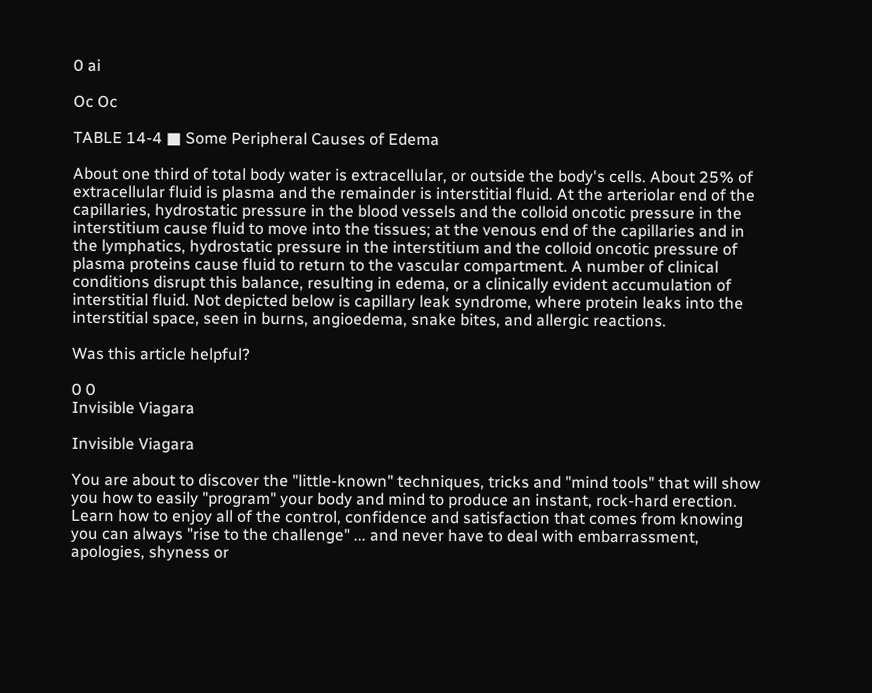0 ai

Oc Oc

TABLE 14-4 ■ Some Peripheral Causes of Edema

About one third of total body water is extracellular, or outside the body's cells. About 25% of extracellular fluid is plasma and the remainder is interstitial fluid. At the arteriolar end of the capillaries, hydrostatic pressure in the blood vessels and the colloid oncotic pressure in the interstitium cause fluid to move into the tissues; at the venous end of the capillaries and in the lymphatics, hydrostatic pressure in the interstitium and the colloid oncotic pressure of plasma proteins cause fluid to return to the vascular compartment. A number of clinical conditions disrupt this balance, resulting in edema, or a clinically evident accumulation of interstitial fluid. Not depicted below is capillary leak syndrome, where protein leaks into the interstitial space, seen in burns, angioedema, snake bites, and allergic reactions.

Was this article helpful?

0 0
Invisible Viagara

Invisible Viagara

You are about to discover the "little-known" techniques, tricks and "mind tools" that will show you how to easily "program" your body and mind to produce an instant, rock-hard erection. Learn how to enjoy all of the control, confidence and satisfaction that comes from knowing you can always "rise to the challenge" ... and never have to deal with embarrassment, apologies, shyness or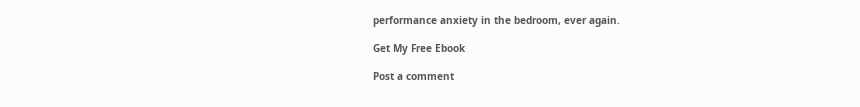performance anxiety in the bedroom, ever again.

Get My Free Ebook

Post a comment